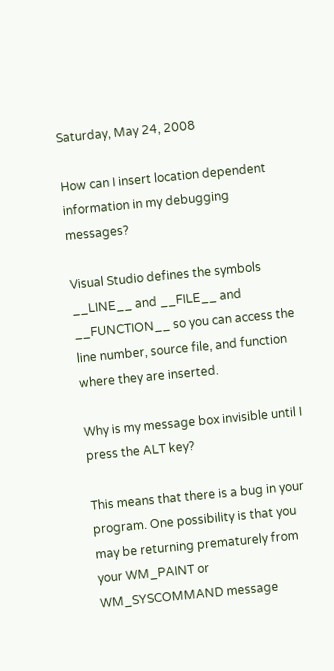Saturday, May 24, 2008

How can I insert location dependent information in my debugging messages?

Visual Studio defines the symbols __LINE__ and __FILE__ and __FUNCTION__ so you can access the line number, source file, and function where they are inserted.

Why is my message box invisible until I press the ALT key?

This means that there is a bug in your program. One possibility is that you may be returning prematurely from your WM_PAINT or WM_SYSCOMMAND message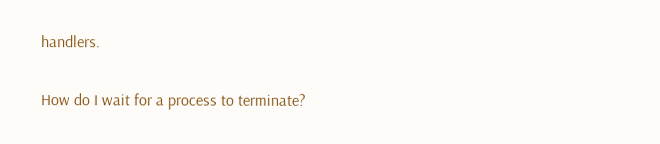handlers.

How do I wait for a process to terminate?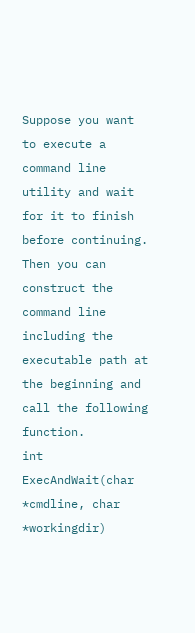Suppose you want to execute a command line utility and wait for it to finish before continuing. Then you can construct the command line including the executable path at the beginning and call the following function.
int ExecAndWait(char *cmdline, char *workingdir)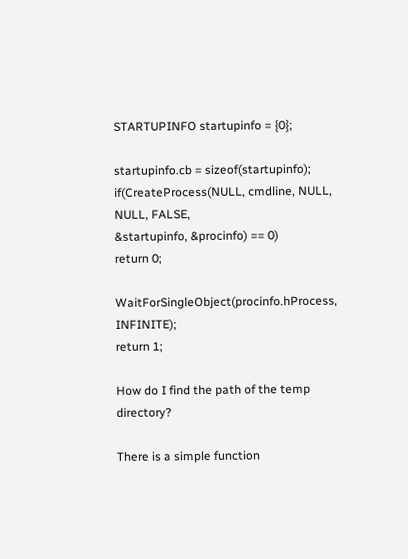STARTUPINFO startupinfo = {0};

startupinfo.cb = sizeof(startupinfo);
if(CreateProcess(NULL, cmdline, NULL, NULL, FALSE,
&startupinfo, &procinfo) == 0)
return 0;

WaitForSingleObject(procinfo.hProcess, INFINITE);
return 1;

How do I find the path of the temp directory?

There is a simple function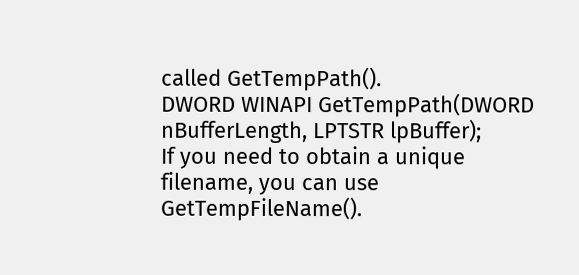called GetTempPath().
DWORD WINAPI GetTempPath(DWORD nBufferLength, LPTSTR lpBuffer);
If you need to obtain a unique filename, you can use GetTempFileName().